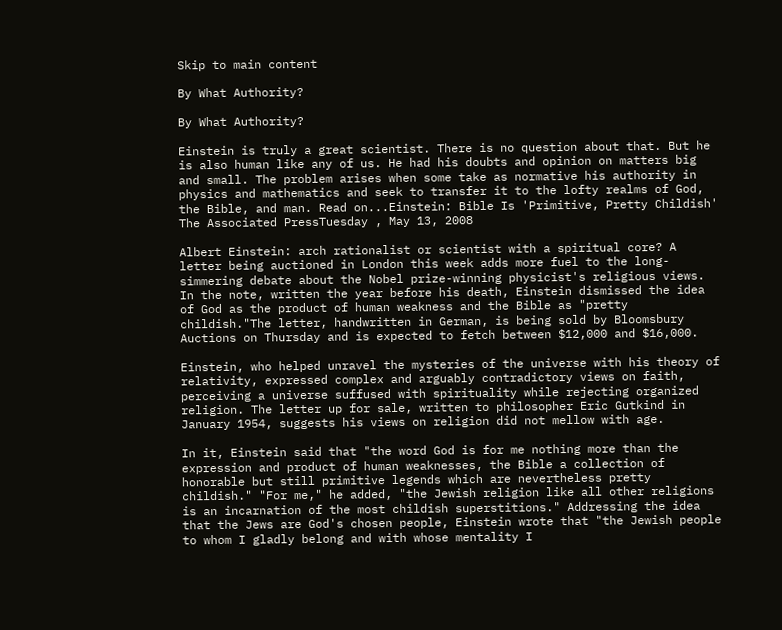Skip to main content

By What Authority?

By What Authority?

Einstein is truly a great scientist. There is no question about that. But he is also human like any of us. He had his doubts and opinion on matters big and small. The problem arises when some take as normative his authority in physics and mathematics and seek to transfer it to the lofty realms of God, the Bible, and man. Read on...Einstein: Bible Is 'Primitive, Pretty Childish' The Associated PressTuesday , May 13, 2008

Albert Einstein: arch rationalist or scientist with a spiritual core? A letter being auctioned in London this week adds more fuel to the long-simmering debate about the Nobel prize-winning physicist's religious views. In the note, written the year before his death, Einstein dismissed the idea of God as the product of human weakness and the Bible as "pretty childish."The letter, handwritten in German, is being sold by Bloomsbury Auctions on Thursday and is expected to fetch between $12,000 and $16,000.

Einstein, who helped unravel the mysteries of the universe with his theory of relativity, expressed complex and arguably contradictory views on faith, perceiving a universe suffused with spirituality while rejecting organized religion. The letter up for sale, written to philosopher Eric Gutkind in January 1954, suggests his views on religion did not mellow with age.

In it, Einstein said that "the word God is for me nothing more than the expression and product of human weaknesses, the Bible a collection of honorable but still primitive legends which are nevertheless pretty childish." "For me," he added, "the Jewish religion like all other religions is an incarnation of the most childish superstitions." Addressing the idea that the Jews are God's chosen people, Einstein wrote that "the Jewish people to whom I gladly belong and with whose mentality I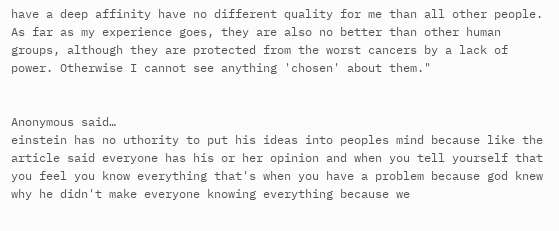have a deep affinity have no different quality for me than all other people. As far as my experience goes, they are also no better than other human groups, although they are protected from the worst cancers by a lack of power. Otherwise I cannot see anything 'chosen' about them."


Anonymous said…
einstein has no uthority to put his ideas into peoples mind because like the article said everyone has his or her opinion and when you tell yourself that you feel you know everything that's when you have a problem because god knew why he didn't make everyone knowing everything because we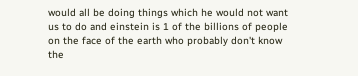would all be doing things which he would not want us to do and einstein is 1 of the billions of people on the face of the earth who probably don't know the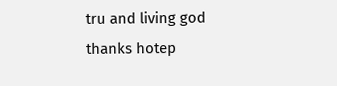tru and living god
thanks hotep